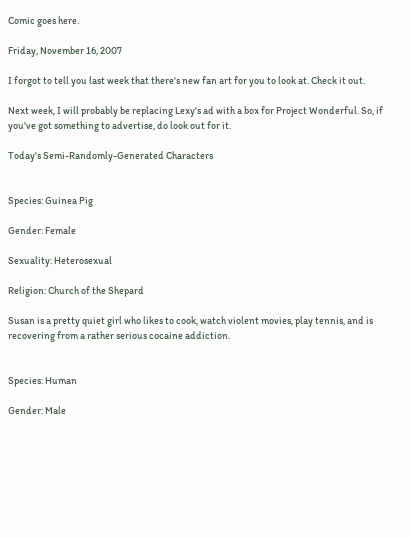Comic goes here.

Friday, November 16, 2007

I forgot to tell you last week that there's new fan art for you to look at. Check it out.

Next week, I will probably be replacing Lexy's ad with a box for Project Wonderful. So, if you've got something to advertise, do look out for it.

Today's Semi-Randomly-Generated Characters


Species: Guinea Pig

Gender: Female

Sexuality: Heterosexual

Religion: Church of the Shepard

Susan is a pretty quiet girl who likes to cook, watch violent movies, play tennis, and is recovering from a rather serious cocaine addiction.


Species: Human

Gender: Male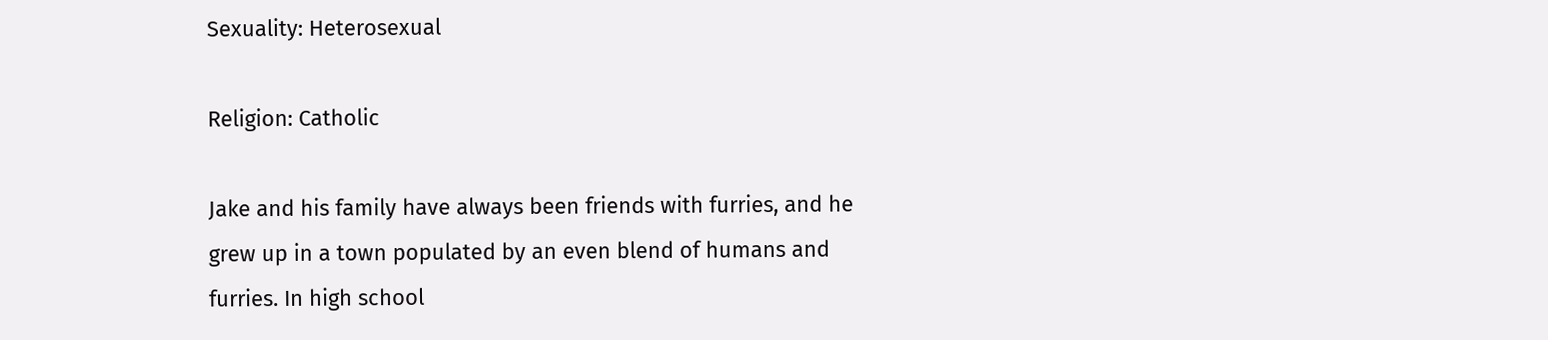Sexuality: Heterosexual

Religion: Catholic

Jake and his family have always been friends with furries, and he grew up in a town populated by an even blend of humans and furries. In high school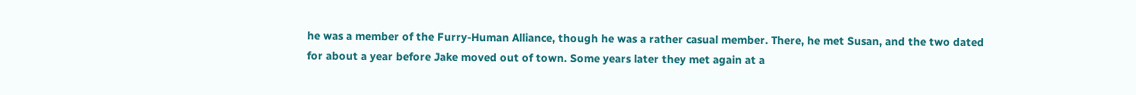he was a member of the Furry-Human Alliance, though he was a rather casual member. There, he met Susan, and the two dated for about a year before Jake moved out of town. Some years later they met again at a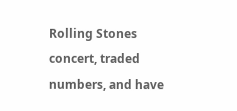Rolling Stones concert, traded numbers, and have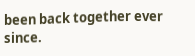been back together ever since.